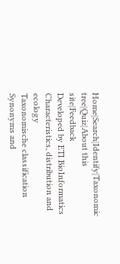Home|Search|Identify|Taxonomic tree|Quiz|About this site|Feedback
Developed by ETI BioInformatics
Characteristics, distribution and ecology
Taxonomische classification
Synonyms and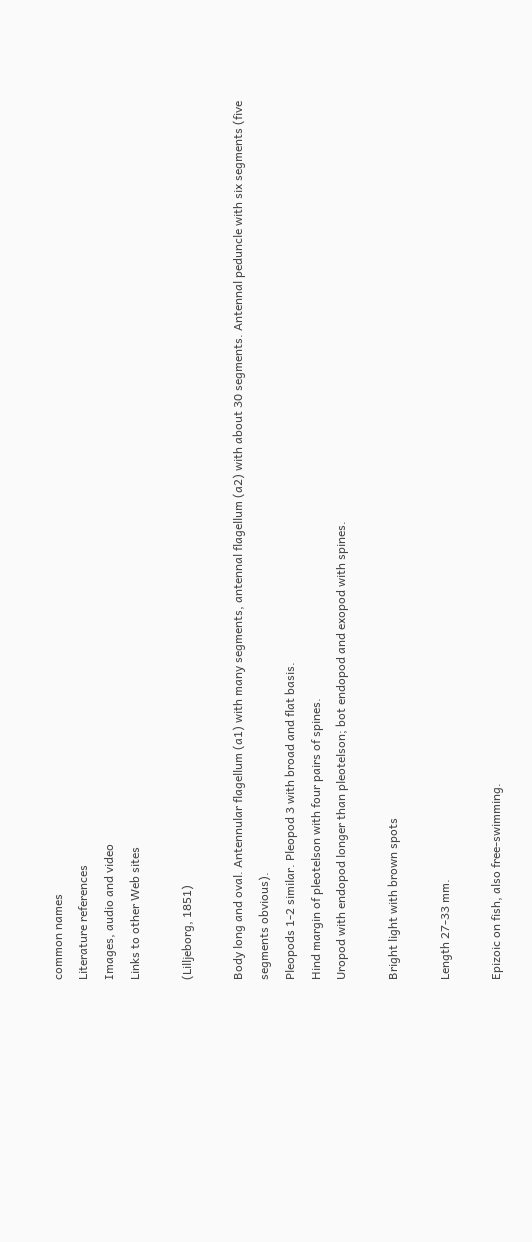common names
Literature references
Images, audio and video
Links to other Web sites

(Lilljeborg, 1851)

Body long and oval. Antennular flagellum (a1) with many segments, antennal flagellum (a2) with about 30 segments. Antennal peduncle with six segments (five segments obvious).
Pleopods 1-2 similar. Pleopod 3 with broad and flat basis.
Hind margin of pleotelson with four pairs of spines.
Uropod with endopod longer than pleotelson; bot endopod and exopod with spines.

Bright light with brown spots

Length 27-33 mm.

Epizoic on fish, also free-swimming.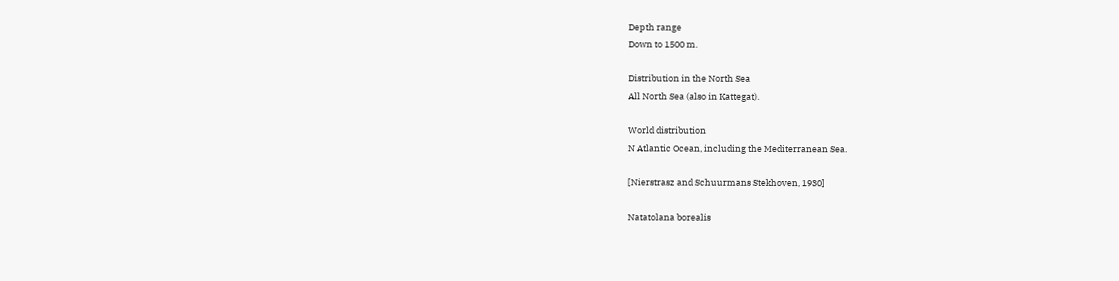Depth range
Down to 1500 m.

Distribution in the North Sea
All North Sea (also in Kattegat).

World distribution
N Atlantic Ocean, including the Mediterranean Sea.

[Nierstrasz and Schuurmans Stekhoven, 1930]

Natatolana borealis